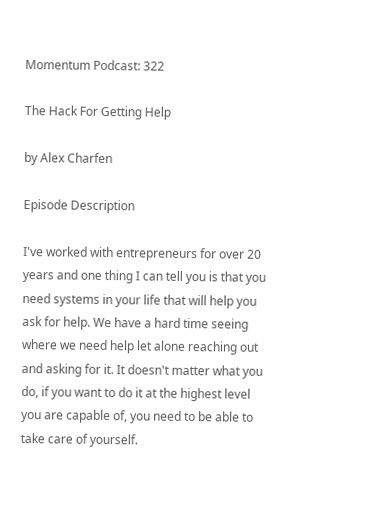Momentum Podcast: 322

The Hack For Getting Help

by Alex Charfen

Episode Description

I've worked with entrepreneurs for over 20 years and one thing I can tell you is that you need systems in your life that will help you ask for help. We have a hard time seeing where we need help let alone reaching out and asking for it. It doesn't matter what you do, if you want to do it at the highest level you are capable of, you need to be able to take care of yourself.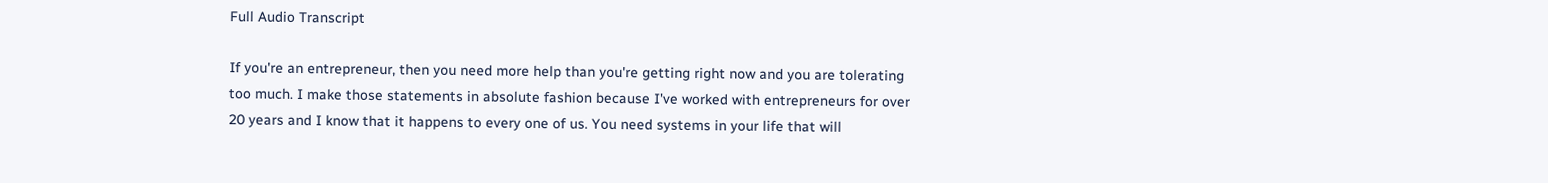Full Audio Transcript

If you're an entrepreneur, then you need more help than you're getting right now and you are tolerating too much. I make those statements in absolute fashion because I've worked with entrepreneurs for over 20 years and I know that it happens to every one of us. You need systems in your life that will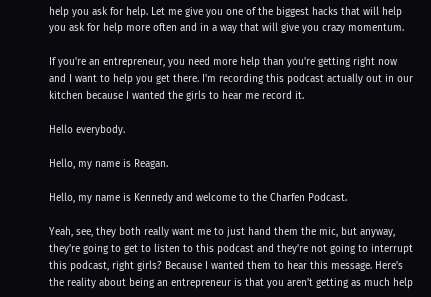help you ask for help. Let me give you one of the biggest hacks that will help you ask for help more often and in a way that will give you crazy momentum.

If you're an entrepreneur, you need more help than you're getting right now and I want to help you get there. I'm recording this podcast actually out in our kitchen because I wanted the girls to hear me record it.

Hello everybody.

Hello, my name is Reagan.

Hello, my name is Kennedy and welcome to the Charfen Podcast.

Yeah, see, they both really want me to just hand them the mic, but anyway, they're going to get to listen to this podcast and they're not going to interrupt this podcast, right girls? Because I wanted them to hear this message. Here's the reality about being an entrepreneur is that you aren't getting as much help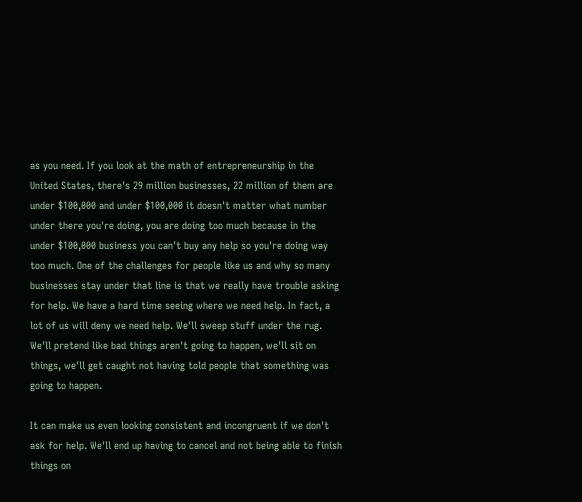as you need. If you look at the math of entrepreneurship in the United States, there's 29 million businesses, 22 million of them are under $100,000 and under $100,000 it doesn't matter what number under there you're doing, you are doing too much because in the under $100,000 business you can't buy any help so you're doing way too much. One of the challenges for people like us and why so many businesses stay under that line is that we really have trouble asking for help. We have a hard time seeing where we need help. In fact, a lot of us will deny we need help. We'll sweep stuff under the rug. We'll pretend like bad things aren't going to happen, we'll sit on things, we'll get caught not having told people that something was going to happen.

It can make us even looking consistent and incongruent if we don't ask for help. We'll end up having to cancel and not being able to finish things on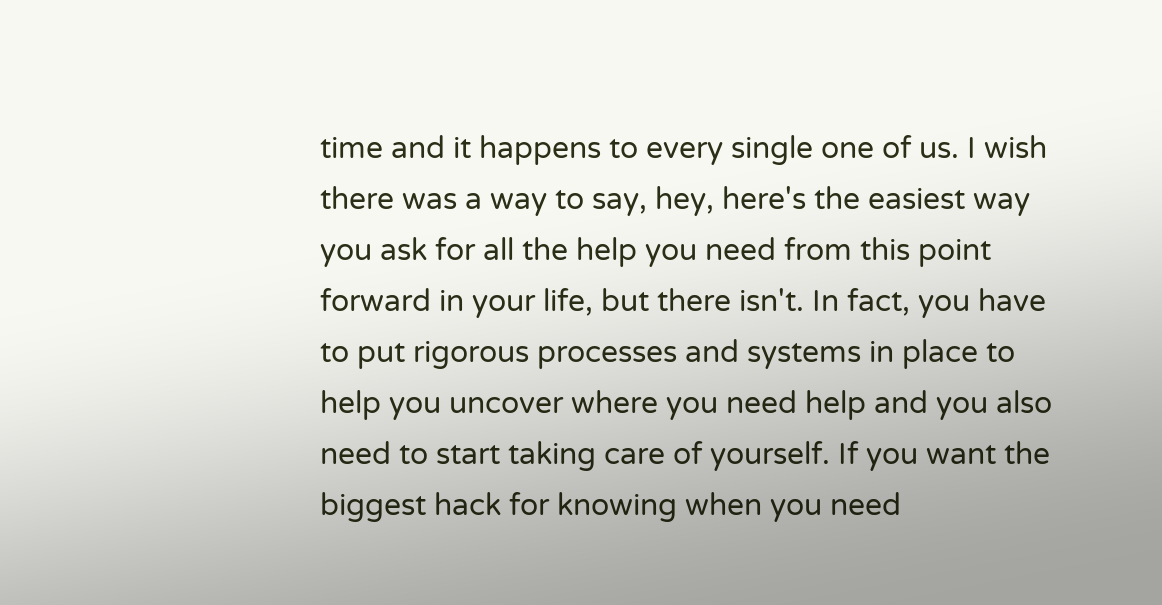time and it happens to every single one of us. I wish there was a way to say, hey, here's the easiest way you ask for all the help you need from this point forward in your life, but there isn't. In fact, you have to put rigorous processes and systems in place to help you uncover where you need help and you also need to start taking care of yourself. If you want the biggest hack for knowing when you need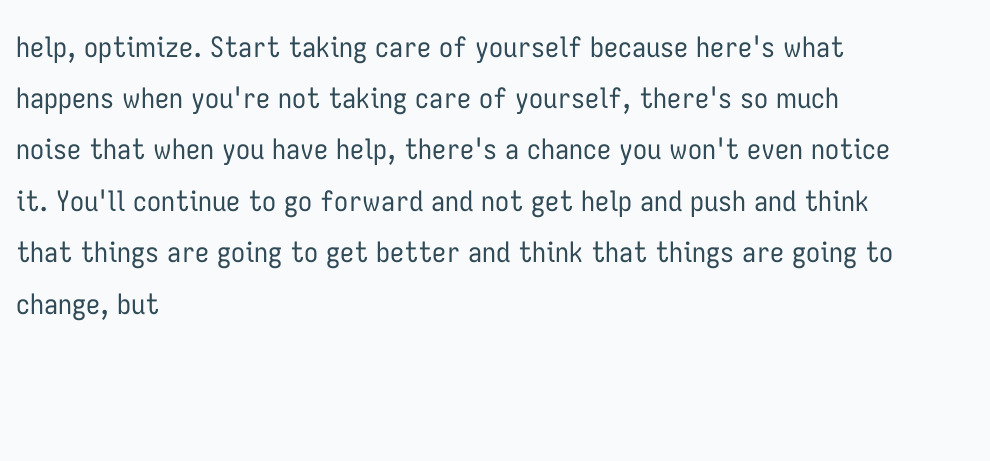help, optimize. Start taking care of yourself because here's what happens when you're not taking care of yourself, there's so much noise that when you have help, there's a chance you won't even notice it. You'll continue to go forward and not get help and push and think that things are going to get better and think that things are going to change, but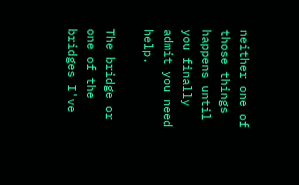neither one of those things happens until you finally admit you need help.

The bridge or one of the bridges I've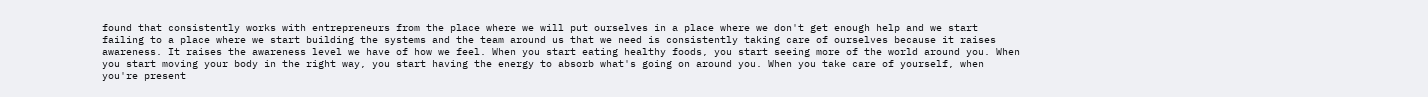found that consistently works with entrepreneurs from the place where we will put ourselves in a place where we don't get enough help and we start failing to a place where we start building the systems and the team around us that we need is consistently taking care of ourselves because it raises awareness. It raises the awareness level we have of how we feel. When you start eating healthy foods, you start seeing more of the world around you. When you start moving your body in the right way, you start having the energy to absorb what's going on around you. When you take care of yourself, when you're present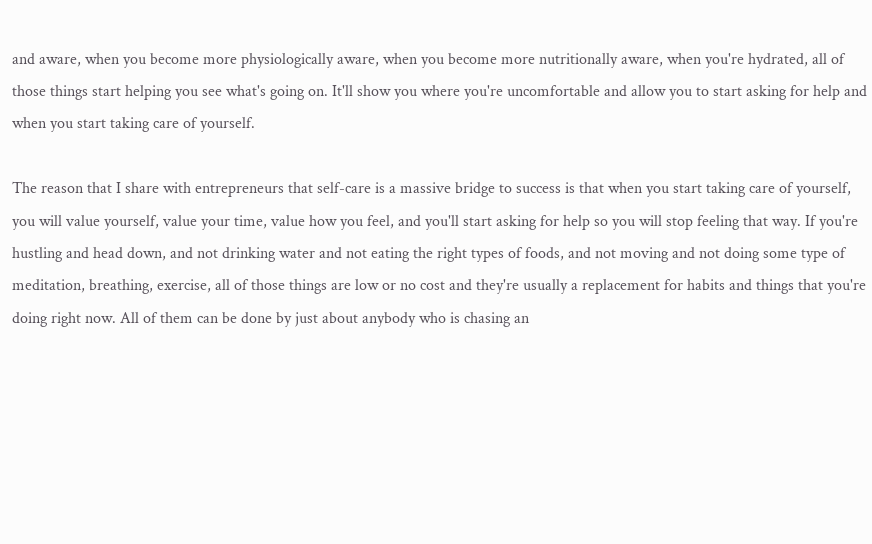and aware, when you become more physiologically aware, when you become more nutritionally aware, when you're hydrated, all of those things start helping you see what's going on. It'll show you where you're uncomfortable and allow you to start asking for help and when you start taking care of yourself.

The reason that I share with entrepreneurs that self-care is a massive bridge to success is that when you start taking care of yourself, you will value yourself, value your time, value how you feel, and you'll start asking for help so you will stop feeling that way. If you're hustling and head down, and not drinking water and not eating the right types of foods, and not moving and not doing some type of meditation, breathing, exercise, all of those things are low or no cost and they're usually a replacement for habits and things that you're doing right now. All of them can be done by just about anybody who is chasing an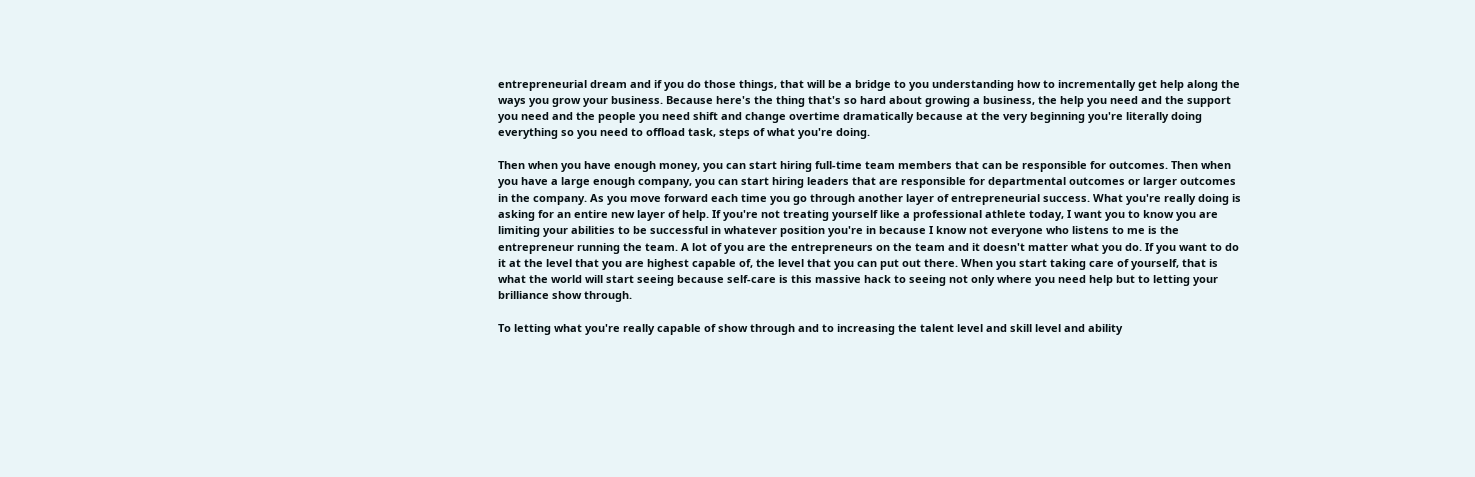entrepreneurial dream and if you do those things, that will be a bridge to you understanding how to incrementally get help along the ways you grow your business. Because here's the thing that's so hard about growing a business, the help you need and the support you need and the people you need shift and change overtime dramatically because at the very beginning you're literally doing everything so you need to offload task, steps of what you're doing.

Then when you have enough money, you can start hiring full-time team members that can be responsible for outcomes. Then when you have a large enough company, you can start hiring leaders that are responsible for departmental outcomes or larger outcomes in the company. As you move forward each time you go through another layer of entrepreneurial success. What you're really doing is asking for an entire new layer of help. If you're not treating yourself like a professional athlete today, I want you to know you are limiting your abilities to be successful in whatever position you're in because I know not everyone who listens to me is the entrepreneur running the team. A lot of you are the entrepreneurs on the team and it doesn't matter what you do. If you want to do it at the level that you are highest capable of, the level that you can put out there. When you start taking care of yourself, that is what the world will start seeing because self-care is this massive hack to seeing not only where you need help but to letting your brilliance show through.

To letting what you're really capable of show through and to increasing the talent level and skill level and ability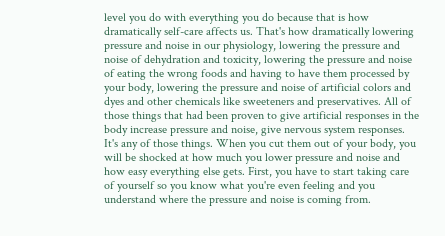level you do with everything you do because that is how dramatically self-care affects us. That's how dramatically lowering pressure and noise in our physiology, lowering the pressure and noise of dehydration and toxicity, lowering the pressure and noise of eating the wrong foods and having to have them processed by your body, lowering the pressure and noise of artificial colors and dyes and other chemicals like sweeteners and preservatives. All of those things that had been proven to give artificial responses in the body increase pressure and noise, give nervous system responses. It's any of those things. When you cut them out of your body, you will be shocked at how much you lower pressure and noise and how easy everything else gets. First, you have to start taking care of yourself so you know what you're even feeling and you understand where the pressure and noise is coming from.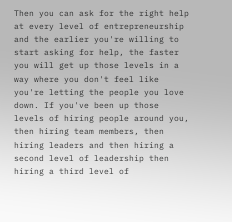Then you can ask for the right help at every level of entrepreneurship and the earlier you're willing to start asking for help, the faster you will get up those levels in a way where you don't feel like you're letting the people you love down. If you've been up those levels of hiring people around you, then hiring team members, then hiring leaders and then hiring a second level of leadership then hiring a third level of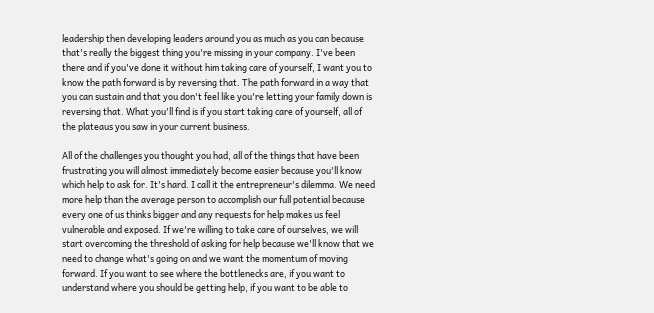leadership then developing leaders around you as much as you can because that's really the biggest thing you're missing in your company. I've been there and if you've done it without him taking care of yourself, I want you to know the path forward is by reversing that. The path forward in a way that you can sustain and that you don't feel like you're letting your family down is reversing that. What you'll find is if you start taking care of yourself, all of the plateaus you saw in your current business.

All of the challenges you thought you had, all of the things that have been frustrating you will almost immediately become easier because you'll know which help to ask for. It's hard. I call it the entrepreneur's dilemma. We need more help than the average person to accomplish our full potential because every one of us thinks bigger and any requests for help makes us feel vulnerable and exposed. If we're willing to take care of ourselves, we will start overcoming the threshold of asking for help because we'll know that we need to change what's going on and we want the momentum of moving forward. If you want to see where the bottlenecks are, if you want to understand where you should be getting help, if you want to be able to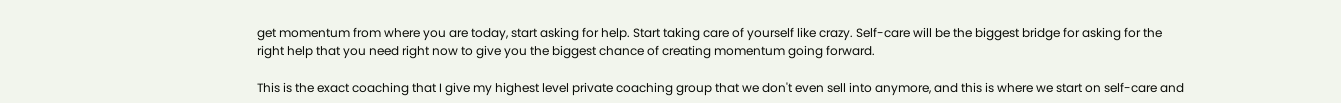get momentum from where you are today, start asking for help. Start taking care of yourself like crazy. Self-care will be the biggest bridge for asking for the right help that you need right now to give you the biggest chance of creating momentum going forward.

This is the exact coaching that I give my highest level private coaching group that we don't even sell into anymore, and this is where we start on self-care and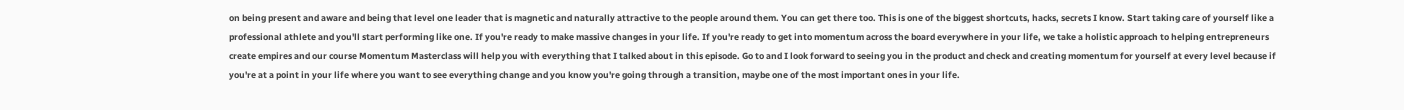on being present and aware and being that level one leader that is magnetic and naturally attractive to the people around them. You can get there too. This is one of the biggest shortcuts, hacks, secrets I know. Start taking care of yourself like a professional athlete and you'll start performing like one. If you're ready to make massive changes in your life. If you're ready to get into momentum across the board everywhere in your life, we take a holistic approach to helping entrepreneurs create empires and our course Momentum Masterclass will help you with everything that I talked about in this episode. Go to and I look forward to seeing you in the product and check and creating momentum for yourself at every level because if you're at a point in your life where you want to see everything change and you know you're going through a transition, maybe one of the most important ones in your life.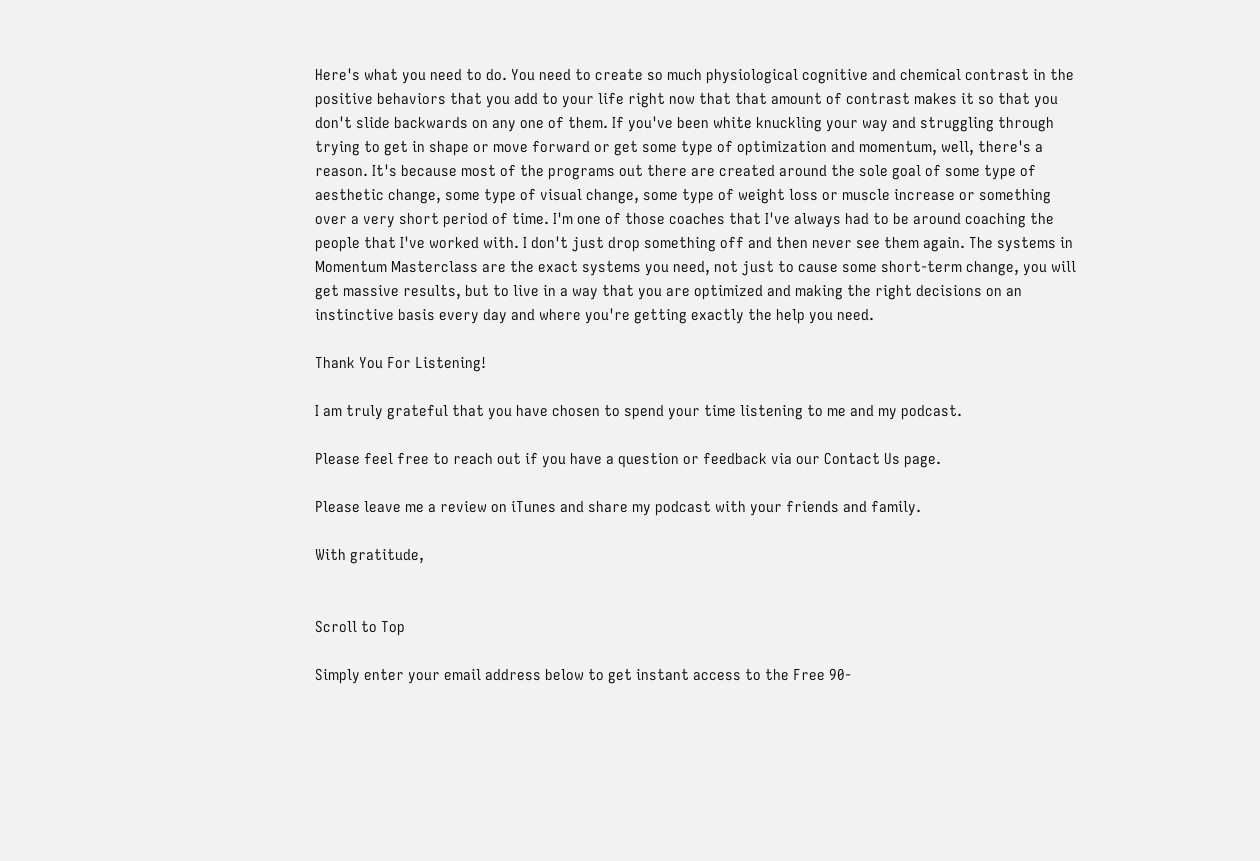Here's what you need to do. You need to create so much physiological cognitive and chemical contrast in the positive behaviors that you add to your life right now that that amount of contrast makes it so that you don't slide backwards on any one of them. If you've been white knuckling your way and struggling through trying to get in shape or move forward or get some type of optimization and momentum, well, there's a reason. It's because most of the programs out there are created around the sole goal of some type of aesthetic change, some type of visual change, some type of weight loss or muscle increase or something over a very short period of time. I'm one of those coaches that I've always had to be around coaching the people that I've worked with. I don't just drop something off and then never see them again. The systems in Momentum Masterclass are the exact systems you need, not just to cause some short-term change, you will get massive results, but to live in a way that you are optimized and making the right decisions on an instinctive basis every day and where you're getting exactly the help you need.

Thank You For Listening!

I am truly grateful that you have chosen to spend your time listening to me and my podcast.

Please feel free to reach out if you have a question or feedback via our Contact Us page.

Please leave me a review on iTunes and share my podcast with your friends and family.

With gratitude,


Scroll to Top

Simply enter your email address below to get instant access to the Free 90-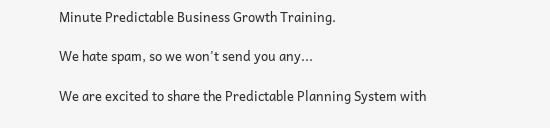Minute Predictable Business Growth Training.

We hate spam, so we won't send you any...

We are excited to share the Predictable Planning System with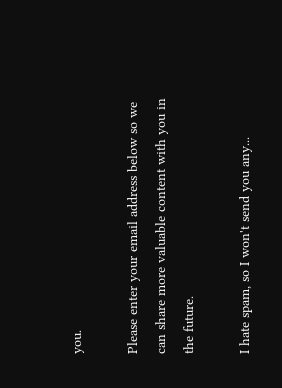you.

Please enter your email address below so we can share more valuable content with you in the future.

I hate spam, so I won't send you any...